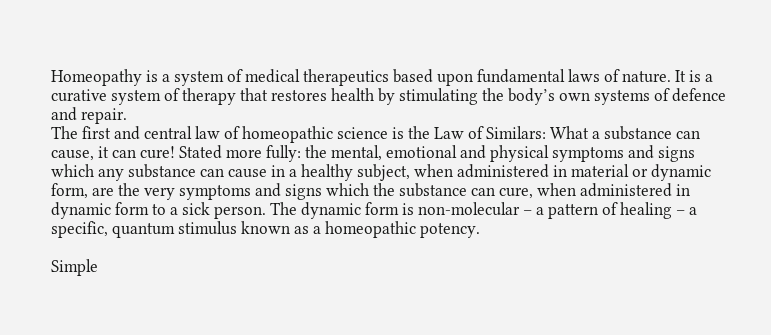Homeopathy is a system of medical therapeutics based upon fundamental laws of nature. It is a curative system of therapy that restores health by stimulating the body’s own systems of defence and repair.
The first and central law of homeopathic science is the Law of Similars: What a substance can cause, it can cure! Stated more fully: the mental, emotional and physical symptoms and signs which any substance can cause in a healthy subject, when administered in material or dynamic form, are the very symptoms and signs which the substance can cure, when administered in dynamic form to a sick person. The dynamic form is non-molecular – a pattern of healing – a specific, quantum stimulus known as a homeopathic potency.

Simple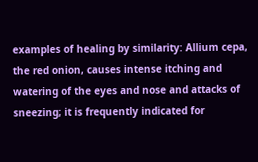examples of healing by similarity: Allium cepa, the red onion, causes intense itching and watering of the eyes and nose and attacks of sneezing; it is frequently indicated for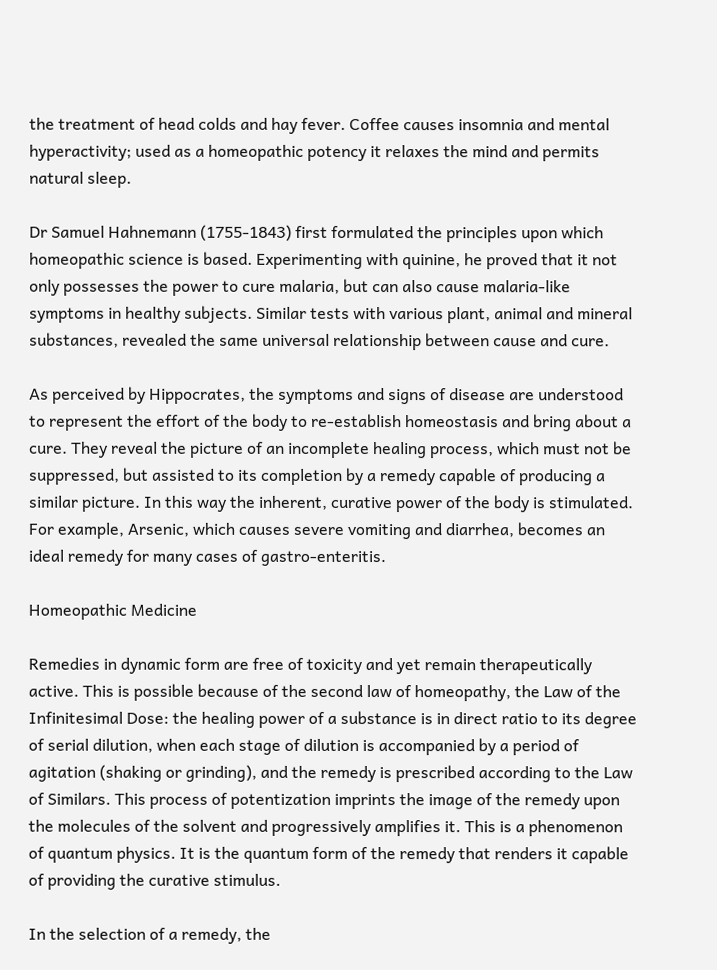the treatment of head colds and hay fever. Coffee causes insomnia and mental hyperactivity; used as a homeopathic potency it relaxes the mind and permits natural sleep.

Dr Samuel Hahnemann (1755-1843) first formulated the principles upon which homeopathic science is based. Experimenting with quinine, he proved that it not only possesses the power to cure malaria, but can also cause malaria-like symptoms in healthy subjects. Similar tests with various plant, animal and mineral substances, revealed the same universal relationship between cause and cure.

As perceived by Hippocrates, the symptoms and signs of disease are understood to represent the effort of the body to re-establish homeostasis and bring about a cure. They reveal the picture of an incomplete healing process, which must not be suppressed, but assisted to its completion by a remedy capable of producing a similar picture. In this way the inherent, curative power of the body is stimulated. For example, Arsenic, which causes severe vomiting and diarrhea, becomes an ideal remedy for many cases of gastro-enteritis.

Homeopathic Medicine

Remedies in dynamic form are free of toxicity and yet remain therapeutically active. This is possible because of the second law of homeopathy, the Law of the Infinitesimal Dose: the healing power of a substance is in direct ratio to its degree of serial dilution, when each stage of dilution is accompanied by a period of agitation (shaking or grinding), and the remedy is prescribed according to the Law of Similars. This process of potentization imprints the image of the remedy upon the molecules of the solvent and progressively amplifies it. This is a phenomenon of quantum physics. It is the quantum form of the remedy that renders it capable of providing the curative stimulus.

In the selection of a remedy, the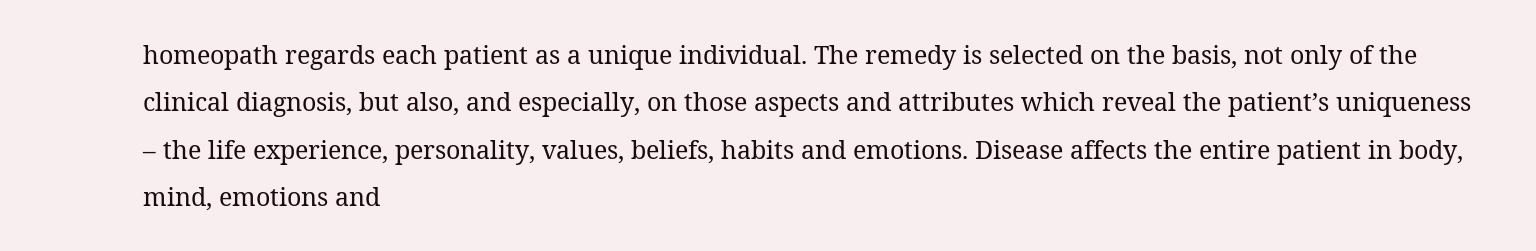homeopath regards each patient as a unique individual. The remedy is selected on the basis, not only of the clinical diagnosis, but also, and especially, on those aspects and attributes which reveal the patient’s uniqueness – the life experience, personality, values, beliefs, habits and emotions. Disease affects the entire patient in body, mind, emotions and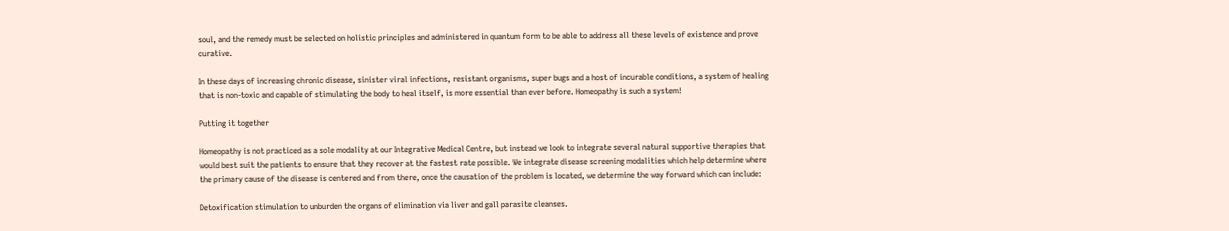soul, and the remedy must be selected on holistic principles and administered in quantum form to be able to address all these levels of existence and prove curative.

In these days of increasing chronic disease, sinister viral infections, resistant organisms, super bugs and a host of incurable conditions, a system of healing that is non-toxic and capable of stimulating the body to heal itself, is more essential than ever before. Homeopathy is such a system!

Putting it together

Homeopathy is not practiced as a sole modality at our Integrative Medical Centre, but instead we look to integrate several natural supportive therapies that would best suit the patients to ensure that they recover at the fastest rate possible. We integrate disease screening modalities which help determine where the primary cause of the disease is centered and from there, once the causation of the problem is located, we determine the way forward which can include:

Detoxification stimulation to unburden the organs of elimination via liver and gall parasite cleanses.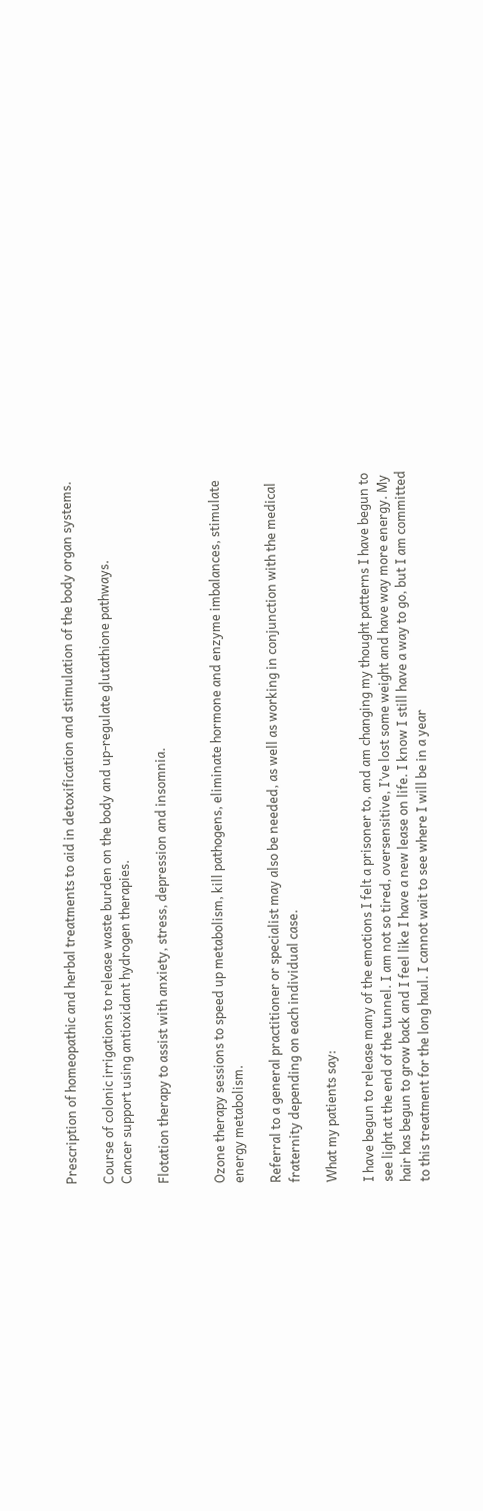Prescription of homeopathic and herbal treatments to aid in detoxification and stimulation of the body organ systems.

Course of colonic irrigations to release waste burden on the body and up-regulate glutathione pathways.
Cancer support using antioxidant hydrogen therapies.

Flotation therapy to assist with anxiety, stress, depression and insomnia.


Ozone therapy sessions to speed up metabolism, kill pathogens, eliminate hormone and enzyme imbalances, stimulate energy metabolism.

Referral to a general practitioner or specialist may also be needed, as well as working in conjunction with the medical fraternity depending on each individual case.

What my patients say:

I have begun to release many of the emotions I felt a prisoner to, and am changing my thought patterns I have begun to see light at the end of the tunnel. I am not so tired, oversensitive, I’ve lost some weight and have way more energy. My hair has begun to grow back and I feel like I have a new lease on life. I know I still have a way to go, but I am committed to this treatment for the long haul. I cannot wait to see where I will be in a year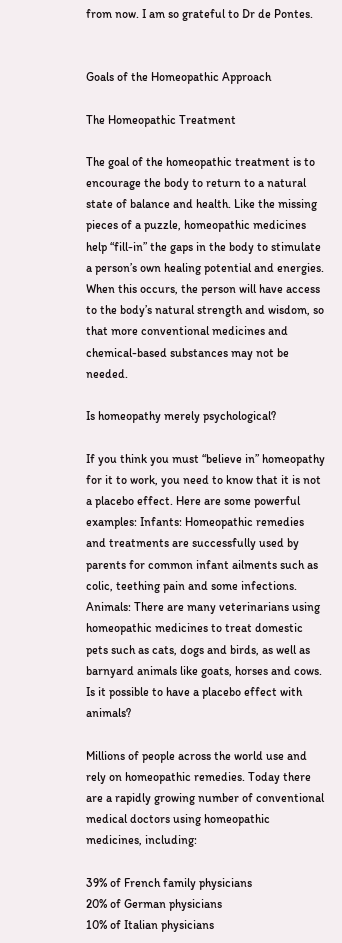from now. I am so grateful to Dr de Pontes.


Goals of the Homeopathic Approach

The Homeopathic Treatment

The goal of the homeopathic treatment is to encourage the body to return to a natural state of balance and health. Like the missing pieces of a puzzle, homeopathic medicines help “fill-in” the gaps in the body to stimulate a person’s own healing potential and energies. When this occurs, the person will have access to the body’s natural strength and wisdom, so that more conventional medicines and chemical-based substances may not be needed.

Is homeopathy merely psychological?

If you think you must “believe in” homeopathy for it to work, you need to know that it is not a placebo effect. Here are some powerful examples: Infants: Homeopathic remedies and treatments are successfully used by parents for common infant ailments such as colic, teething pain and some infections. Animals: There are many veterinarians using homeopathic medicines to treat domestic pets such as cats, dogs and birds, as well as barnyard animals like goats, horses and cows. Is it possible to have a placebo effect with animals?

Millions of people across the world use and rely on homeopathic remedies. Today there are a rapidly growing number of conventional medical doctors using homeopathic medicines, including:

39% of French family physicians
20% of German physicians
10% of Italian physicians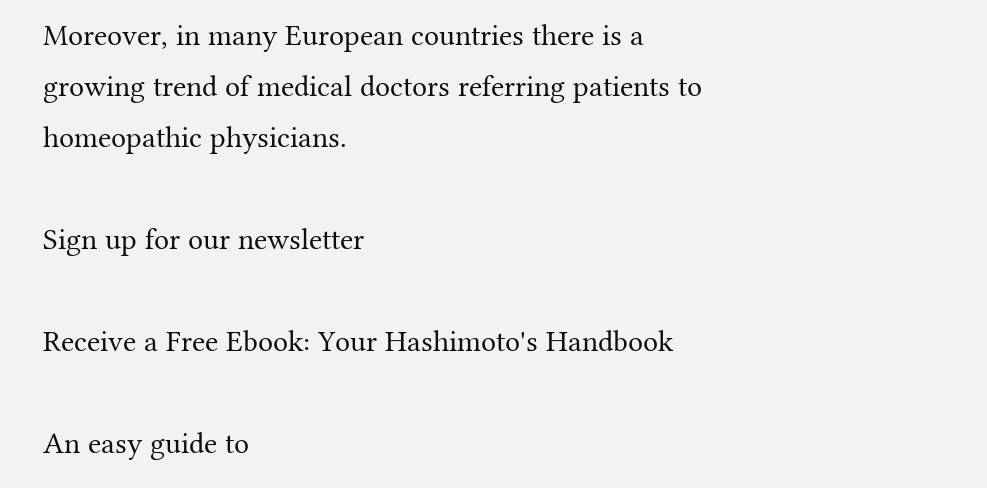Moreover, in many European countries there is a growing trend of medical doctors referring patients to homeopathic physicians.

Sign up for our newsletter

Receive a Free Ebook: Your Hashimoto's Handbook

An easy guide to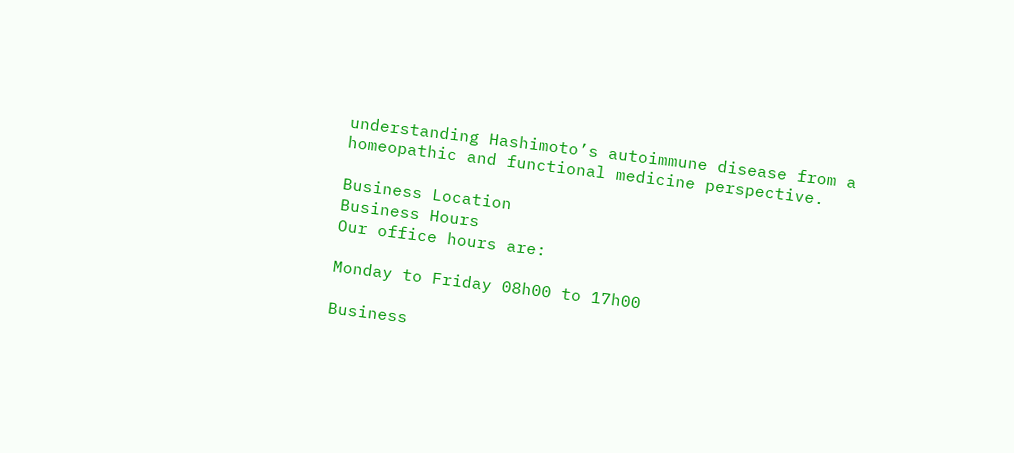understanding Hashimoto’s autoimmune disease from a homeopathic and functional medicine perspective.

Business Location
Business Hours
Our office hours are:

Monday to Friday 08h00 to 17h00

Business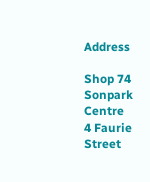Address

Shop 74 Sonpark Centre
4 Faurie Street